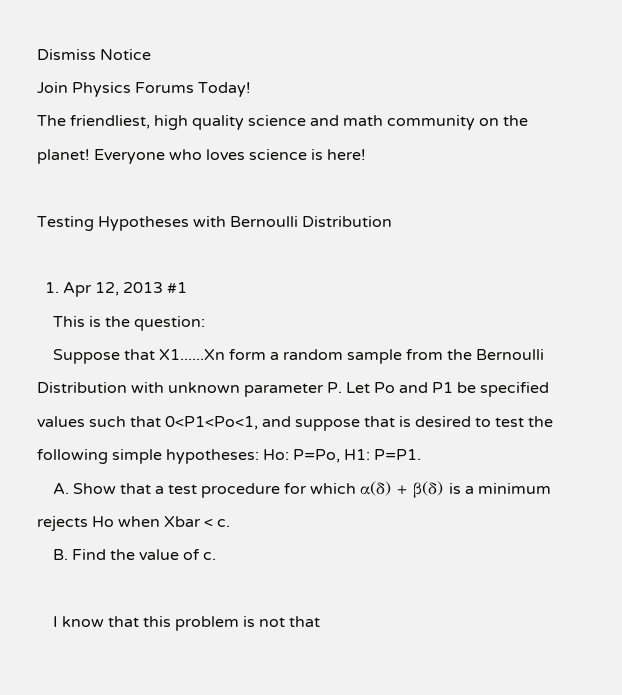Dismiss Notice
Join Physics Forums Today!
The friendliest, high quality science and math community on the planet! Everyone who loves science is here!

Testing Hypotheses with Bernoulli Distribution

  1. Apr 12, 2013 #1
    This is the question:
    Suppose that X1......Xn form a random sample from the Bernoulli Distribution with unknown parameter P. Let Po and P1 be specified values such that 0<P1<Po<1, and suppose that is desired to test the following simple hypotheses: Ho: P=Po, H1: P=P1.
    A. Show that a test procedure for which α(δ) + β(δ) is a minimum rejects Ho when Xbar < c.
    B. Find the value of c.

    I know that this problem is not that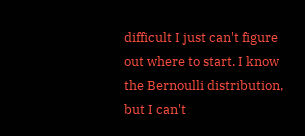difficult I just can't figure out where to start. I know the Bernoulli distribution, but I can't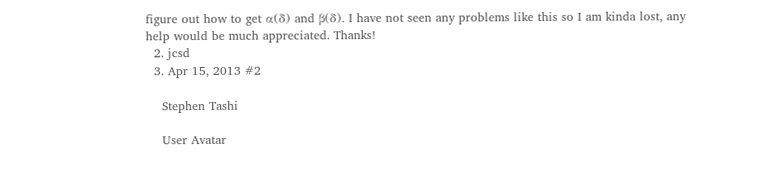figure out how to get α(δ) and β(δ). I have not seen any problems like this so I am kinda lost, any help would be much appreciated. Thanks!
  2. jcsd
  3. Apr 15, 2013 #2

    Stephen Tashi

    User Avatar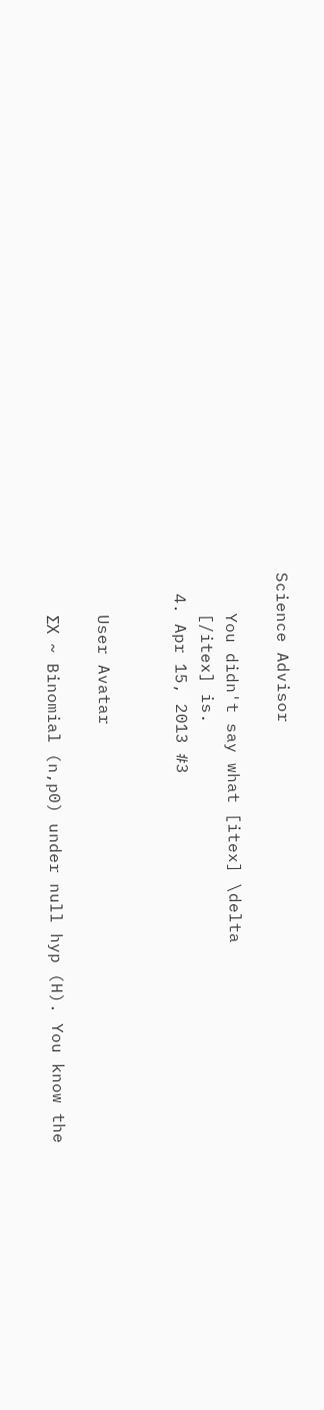Science Advisor

    You didn't say what [itex] \delta
    [/itex] is.
  4. Apr 15, 2013 #3


    User Avatar

    ƩX ~ Binomial (n,p0) under null hyp (H). You know the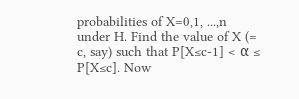probabilities of X=0,1, ...,n under H. Find the value of X (= c, say) such that P[X≤c-1] < α ≤ P[X≤c]. Now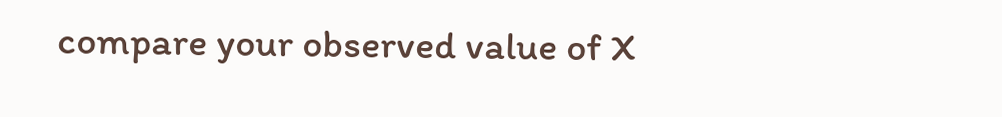compare your observed value of X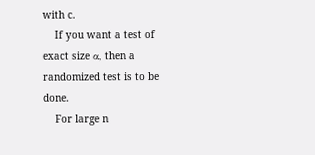with c.
    If you want a test of exact size α, then a randomized test is to be done.
    For large n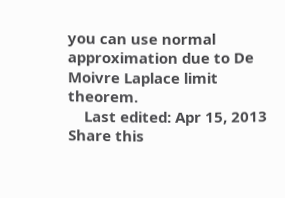you can use normal approximation due to De Moivre Laplace limit theorem.
    Last edited: Apr 15, 2013
Share this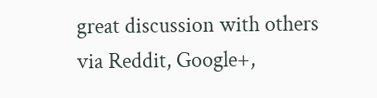great discussion with others via Reddit, Google+,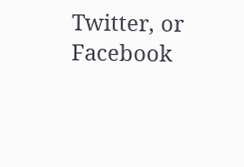Twitter, or Facebook